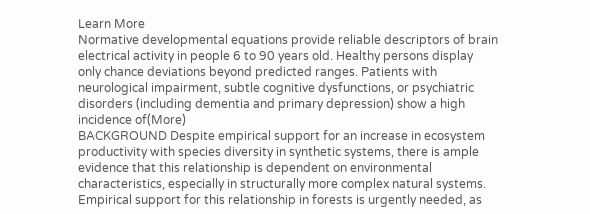Learn More
Normative developmental equations provide reliable descriptors of brain electrical activity in people 6 to 90 years old. Healthy persons display only chance deviations beyond predicted ranges. Patients with neurological impairment, subtle cognitive dysfunctions, or psychiatric disorders (including dementia and primary depression) show a high incidence of(More)
BACKGROUND Despite empirical support for an increase in ecosystem productivity with species diversity in synthetic systems, there is ample evidence that this relationship is dependent on environmental characteristics, especially in structurally more complex natural systems. Empirical support for this relationship in forests is urgently needed, as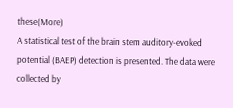these(More)
A statistical test of the brain stem auditory-evoked potential (BAEP) detection is presented. The data were collected by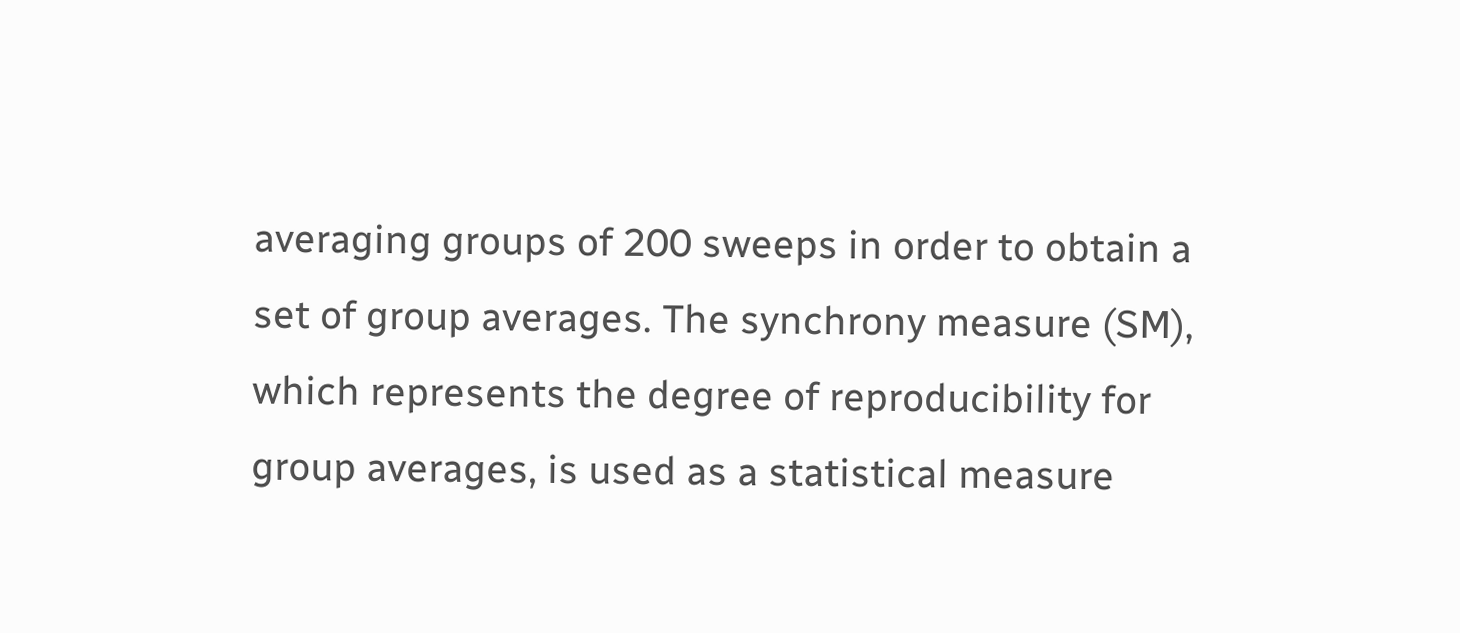averaging groups of 200 sweeps in order to obtain a set of group averages. The synchrony measure (SM), which represents the degree of reproducibility for group averages, is used as a statistical measure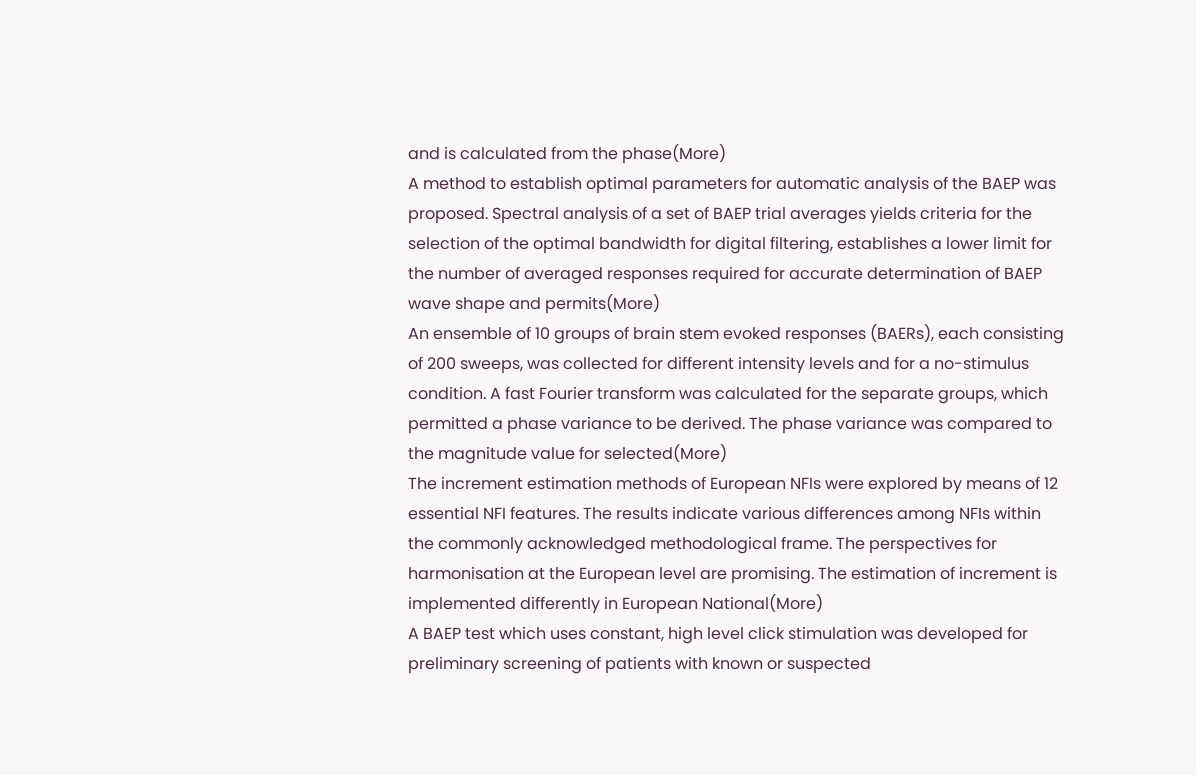and is calculated from the phase(More)
A method to establish optimal parameters for automatic analysis of the BAEP was proposed. Spectral analysis of a set of BAEP trial averages yields criteria for the selection of the optimal bandwidth for digital filtering, establishes a lower limit for the number of averaged responses required for accurate determination of BAEP wave shape and permits(More)
An ensemble of 10 groups of brain stem evoked responses (BAERs), each consisting of 200 sweeps, was collected for different intensity levels and for a no-stimulus condition. A fast Fourier transform was calculated for the separate groups, which permitted a phase variance to be derived. The phase variance was compared to the magnitude value for selected(More)
The increment estimation methods of European NFIs were explored by means of 12 essential NFI features. The results indicate various differences among NFIs within the commonly acknowledged methodological frame. The perspectives for harmonisation at the European level are promising. The estimation of increment is implemented differently in European National(More)
A BAEP test which uses constant, high level click stimulation was developed for preliminary screening of patients with known or suspected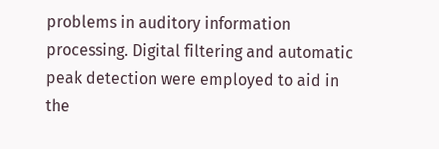problems in auditory information processing. Digital filtering and automatic peak detection were employed to aid in the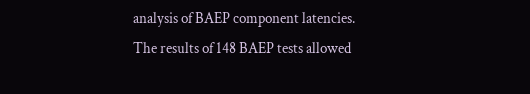analysis of BAEP component latencies. The results of 148 BAEP tests allowed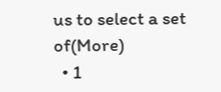us to select a set of(More)
  • 1